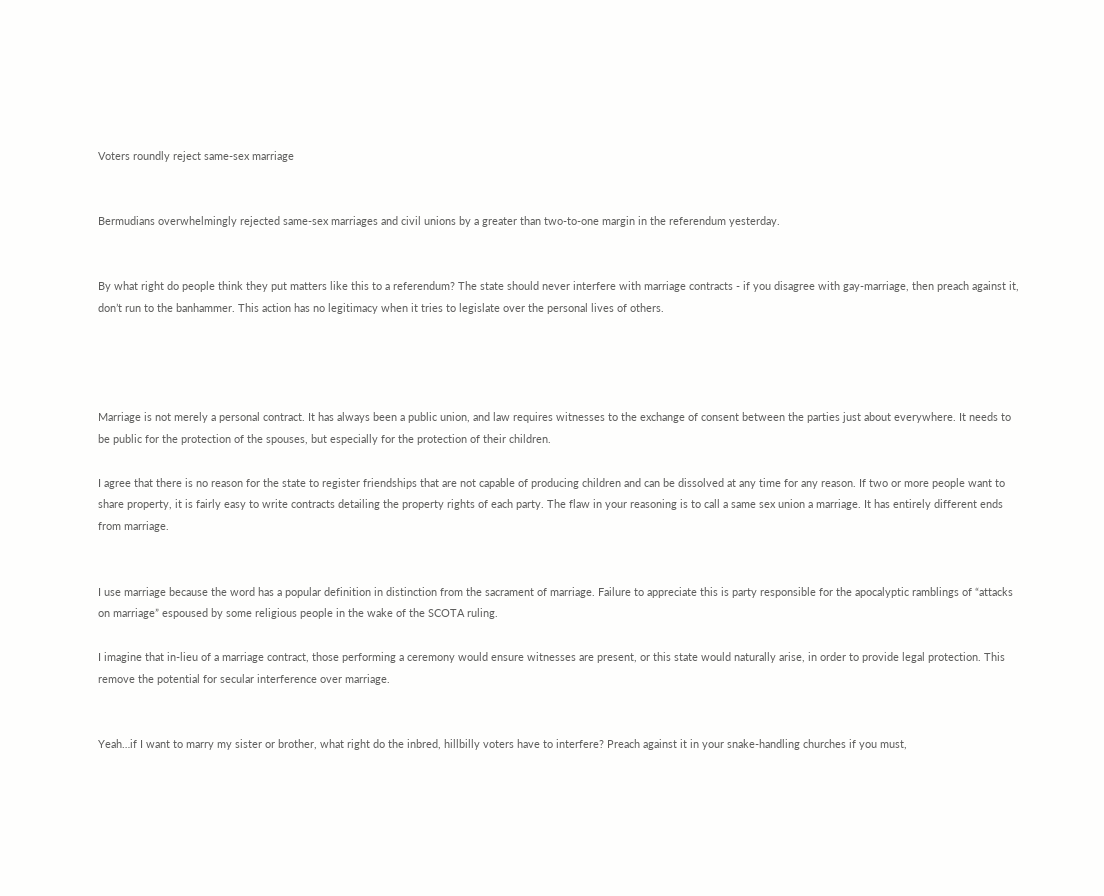Voters roundly reject same-sex marriage


Bermudians overwhelmingly rejected same-sex marriages and civil unions by a greater than two-to-one margin in the referendum yesterday.


By what right do people think they put matters like this to a referendum? The state should never interfere with marriage contracts - if you disagree with gay-marriage, then preach against it, don’t run to the banhammer. This action has no legitimacy when it tries to legislate over the personal lives of others.




Marriage is not merely a personal contract. It has always been a public union, and law requires witnesses to the exchange of consent between the parties just about everywhere. It needs to be public for the protection of the spouses, but especially for the protection of their children.

I agree that there is no reason for the state to register friendships that are not capable of producing children and can be dissolved at any time for any reason. If two or more people want to share property, it is fairly easy to write contracts detailing the property rights of each party. The flaw in your reasoning is to call a same sex union a marriage. It has entirely different ends from marriage.


I use marriage because the word has a popular definition in distinction from the sacrament of marriage. Failure to appreciate this is party responsible for the apocalyptic ramblings of “attacks on marriage” espoused by some religious people in the wake of the SCOTA ruling.

I imagine that in-lieu of a marriage contract, those performing a ceremony would ensure witnesses are present, or this state would naturally arise, in order to provide legal protection. This remove the potential for secular interference over marriage.


Yeah…if I want to marry my sister or brother, what right do the inbred, hillbilly voters have to interfere? Preach against it in your snake-handling churches if you must,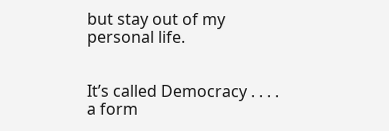but stay out of my personal life.


It’s called Democracy . . . . a form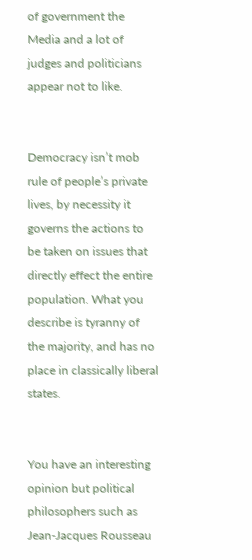of government the Media and a lot of judges and politicians appear not to like.


Democracy isn’t mob rule of people’s private lives, by necessity it governs the actions to be taken on issues that directly effect the entire population. What you describe is tyranny of the majority, and has no place in classically liberal states.


You have an interesting opinion but political philosophers such as Jean-Jacques Rousseau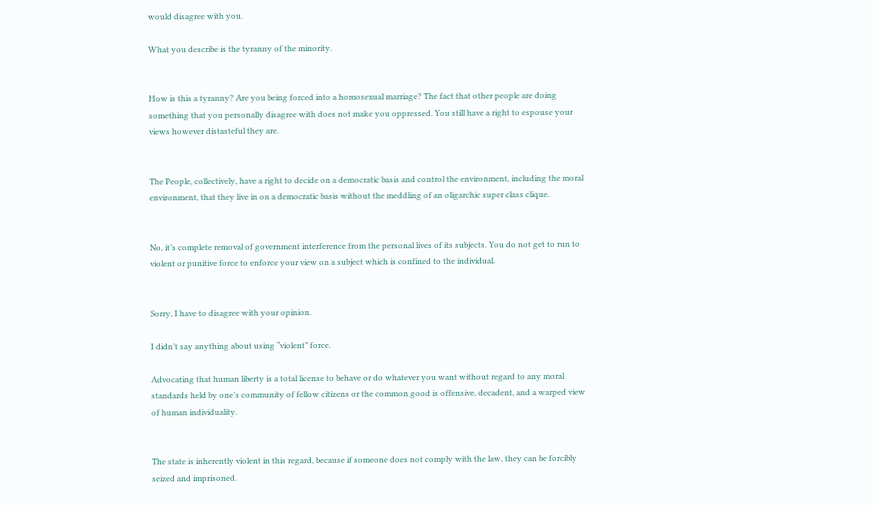would disagree with you.

What you describe is the tyranny of the minority.


How is this a tyranny? Are you being forced into a homosexual marriage? The fact that other people are doing something that you personally disagree with does not make you oppressed. You still have a right to espouse your views however distasteful they are.


The People, collectively, have a right to decide on a democratic basis and control the environment, including the moral environment, that they live in on a democratic basis without the meddling of an oligarchic super class clique.


No, it’s complete removal of government interference from the personal lives of its subjects. You do not get to run to violent or punitive force to enforce your view on a subject which is confined to the individual.


Sorry, I have to disagree with your opinion.

I didn’t say anything about using “violent” force.

Advocating that human liberty is a total license to behave or do whatever you want without regard to any moral standards held by one’s community of fellow citizens or the common good is offensive, decadent, and a warped view of human individuality.


The state is inherently violent in this regard, because if someone does not comply with the law, they can be forcibly seized and imprisoned.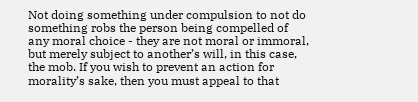Not doing something under compulsion to not do something robs the person being compelled of any moral choice - they are not moral or immoral, but merely subject to another’s will, in this case, the mob. If you wish to prevent an action for morality’s sake, then you must appeal to that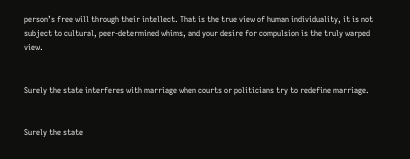person’s free will through their intellect. That is the true view of human individuality, it is not subject to cultural, peer-determined whims, and your desire for compulsion is the truly warped view.


Surely the state interferes with marriage when courts or politicians try to redefine marriage.


Surely the state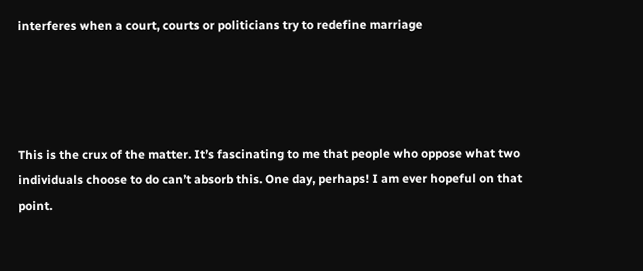interferes when a court, courts or politicians try to redefine marriage




This is the crux of the matter. It’s fascinating to me that people who oppose what two individuals choose to do can’t absorb this. One day, perhaps! I am ever hopeful on that point.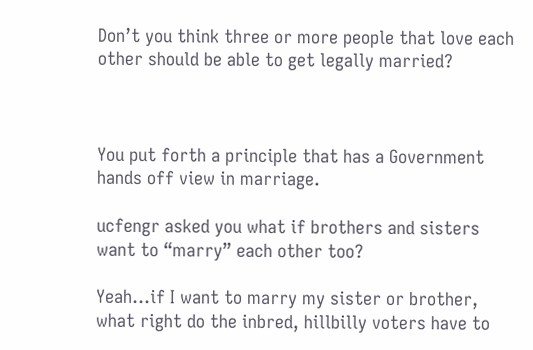Don’t you think three or more people that love each other should be able to get legally married?



You put forth a principle that has a Government hands off view in marriage.

ucfengr asked you what if brothers and sisters want to “marry” each other too?

Yeah…if I want to marry my sister or brother, what right do the inbred, hillbilly voters have to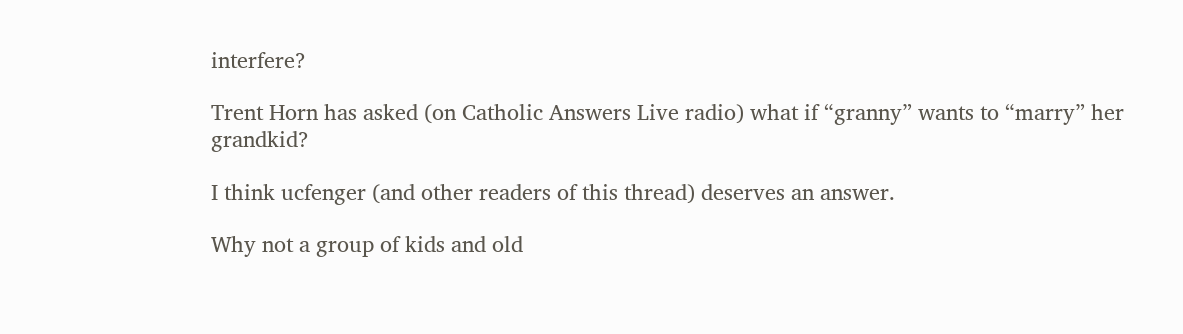interfere?

Trent Horn has asked (on Catholic Answers Live radio) what if “granny” wants to “marry” her grandkid?

I think ucfenger (and other readers of this thread) deserves an answer.

Why not a group of kids and old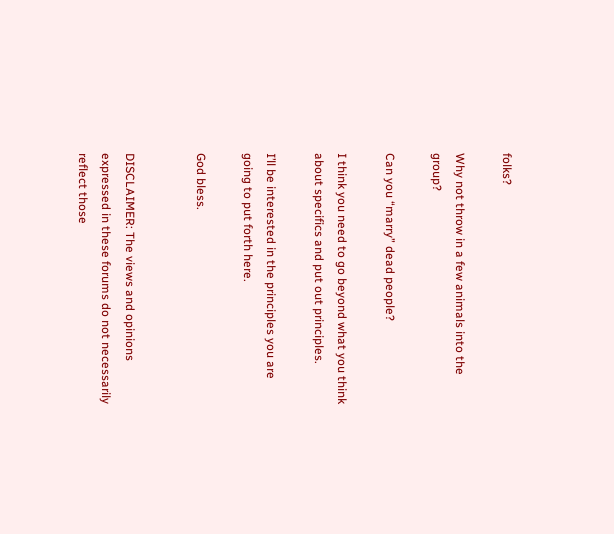folks?

Why not throw in a few animals into the group?

Can you “marry” dead people?

I think you need to go beyond what you think about specifics and put out principles.

I’ll be interested in the principles you are going to put forth here.

God bless.


DISCLAIMER: The views and opinions expressed in these forums do not necessarily reflect those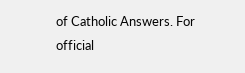of Catholic Answers. For official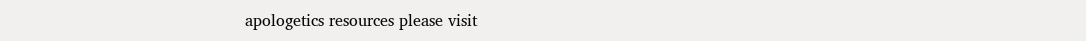apologetics resources please visit